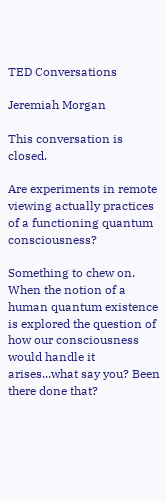TED Conversations

Jeremiah Morgan

This conversation is closed.

Are experiments in remote viewing actually practices of a functioning quantum consciousness?

Something to chew on. When the notion of a human quantum existence is explored the question of how our consciousness would handle it arises...what say you? Been there done that?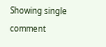Showing single comment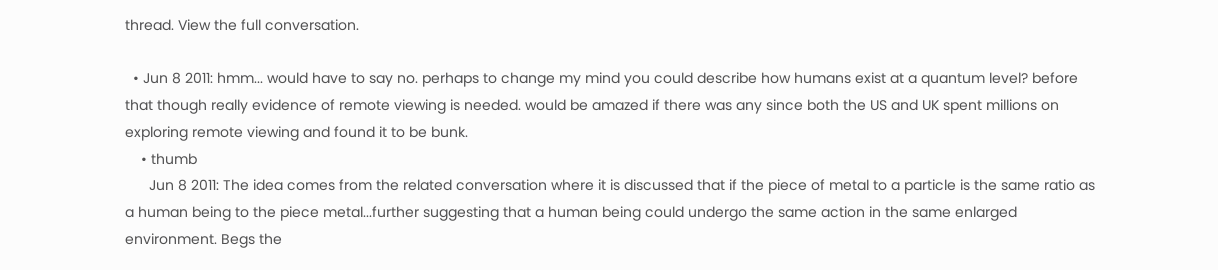thread. View the full conversation.

  • Jun 8 2011: hmm... would have to say no. perhaps to change my mind you could describe how humans exist at a quantum level? before that though really evidence of remote viewing is needed. would be amazed if there was any since both the US and UK spent millions on exploring remote viewing and found it to be bunk.
    • thumb
      Jun 8 2011: The idea comes from the related conversation where it is discussed that if the piece of metal to a particle is the same ratio as a human being to the piece metal...further suggesting that a human being could undergo the same action in the same enlarged environment. Begs the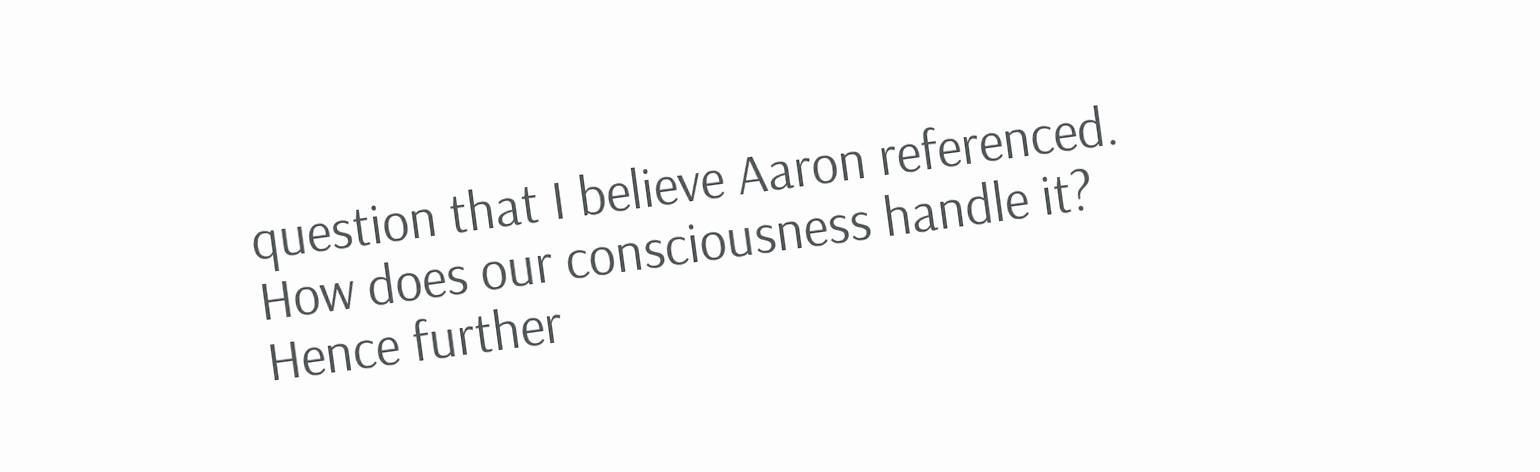question that I believe Aaron referenced. How does our consciousness handle it? Hence further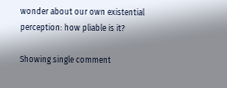wonder about our own existential perception: how pliable is it?

Showing single comment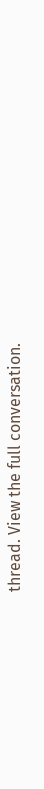thread. View the full conversation.